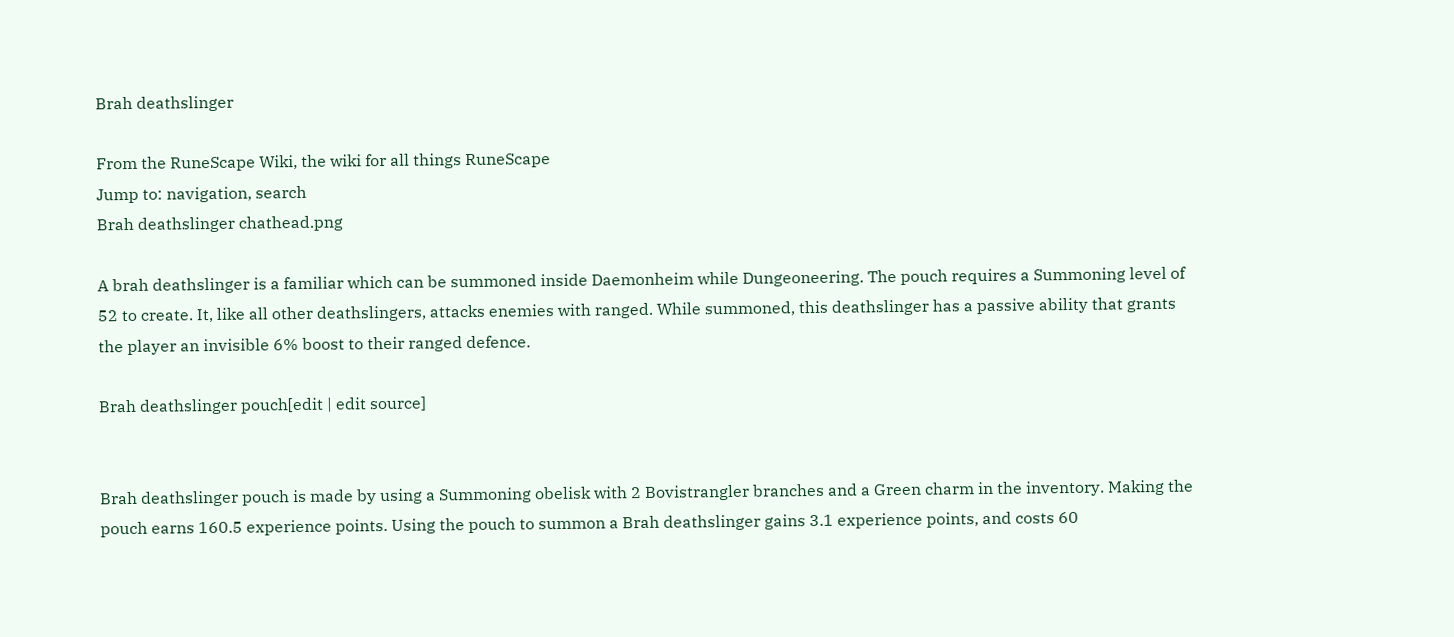Brah deathslinger

From the RuneScape Wiki, the wiki for all things RuneScape
Jump to: navigation, search
Brah deathslinger chathead.png

A brah deathslinger is a familiar which can be summoned inside Daemonheim while Dungeoneering. The pouch requires a Summoning level of 52 to create. It, like all other deathslingers, attacks enemies with ranged. While summoned, this deathslinger has a passive ability that grants the player an invisible 6% boost to their ranged defence.

Brah deathslinger pouch[edit | edit source]


Brah deathslinger pouch is made by using a Summoning obelisk with 2 Bovistrangler branches and a Green charm in the inventory. Making the pouch earns 160.5 experience points. Using the pouch to summon a Brah deathslinger gains 3.1 experience points, and costs 60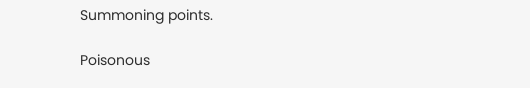Summoning points.

Poisonous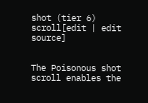shot (tier 6) scroll[edit | edit source]


The Poisonous shot scroll enables the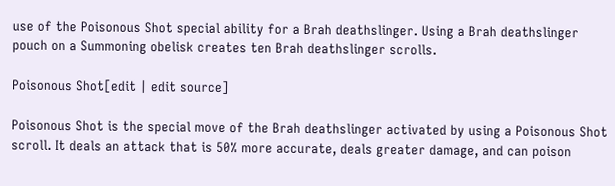use of the Poisonous Shot special ability for a Brah deathslinger. Using a Brah deathslinger pouch on a Summoning obelisk creates ten Brah deathslinger scrolls.

Poisonous Shot[edit | edit source]

Poisonous Shot is the special move of the Brah deathslinger activated by using a Poisonous Shot scroll. It deals an attack that is 50% more accurate, deals greater damage, and can poison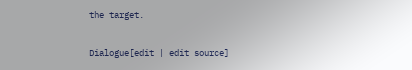the target.

Dialogue[edit | edit source]